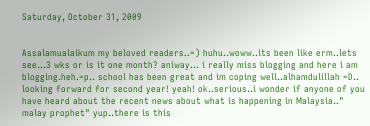Saturday, October 31, 2009


Assalamualaikum my beloved readers..=) huhu..woww..its been like erm..lets see...3 wks or is it one month? aniway... i really miss blogging and here i am blogging.heh.=p.. school has been great and im coping well..alhamdulillah =D..
looking forward for second year! yeah! ok..serious..i wonder if anyone of you have heard about the recent news about what is happening in Malaysia.." malay prophet" yup..there is this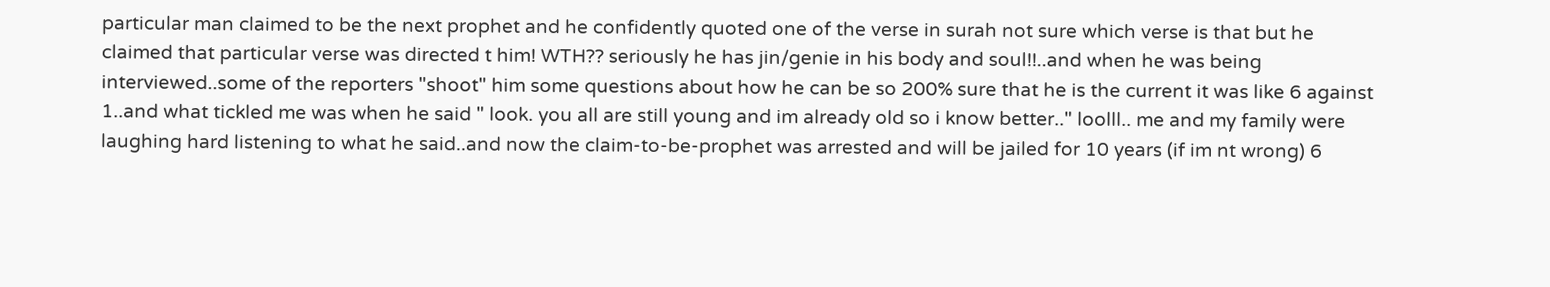particular man claimed to be the next prophet and he confidently quoted one of the verse in surah not sure which verse is that but he claimed that particular verse was directed t him! WTH?? seriously he has jin/genie in his body and soul!!..and when he was being interviewed..some of the reporters "shoot" him some questions about how he can be so 200% sure that he is the current it was like 6 against 1..and what tickled me was when he said " look. you all are still young and im already old so i know better.." loolll.. me and my family were laughing hard listening to what he said..and now the claim-to-be-prophet was arrested and will be jailed for 10 years (if im nt wrong) 6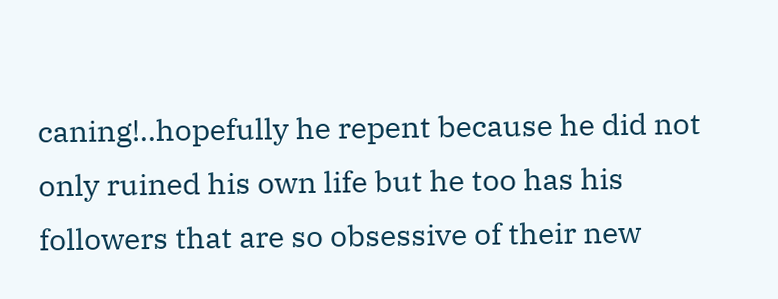caning!..hopefully he repent because he did not only ruined his own life but he too has his followers that are so obsessive of their new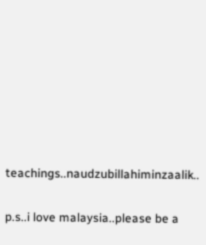teachings..naudzubillahiminzaalik..

p.s..i love malaysia..please be a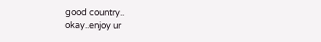good country..
okay..enjoy ur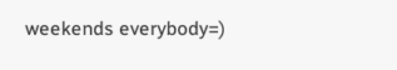weekends everybody=)